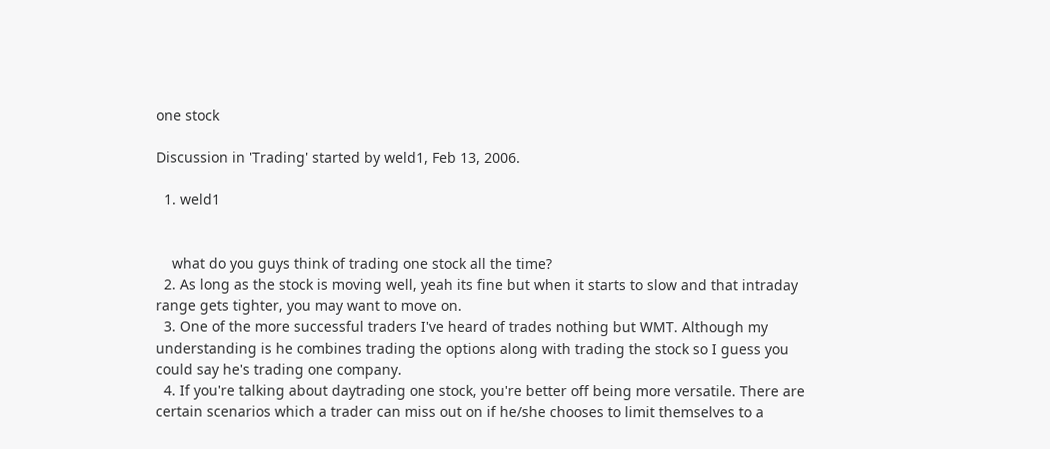one stock

Discussion in 'Trading' started by weld1, Feb 13, 2006.

  1. weld1


    what do you guys think of trading one stock all the time?
  2. As long as the stock is moving well, yeah its fine but when it starts to slow and that intraday range gets tighter, you may want to move on.
  3. One of the more successful traders I've heard of trades nothing but WMT. Although my understanding is he combines trading the options along with trading the stock so I guess you could say he's trading one company.
  4. If you're talking about daytrading one stock, you're better off being more versatile. There are certain scenarios which a trader can miss out on if he/she chooses to limit themselves to a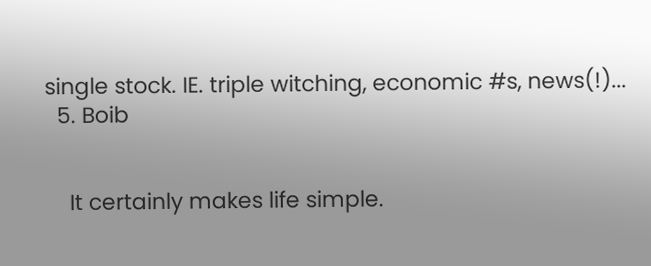single stock. IE. triple witching, economic #s, news(!)...
  5. Boib


    It certainly makes life simple.